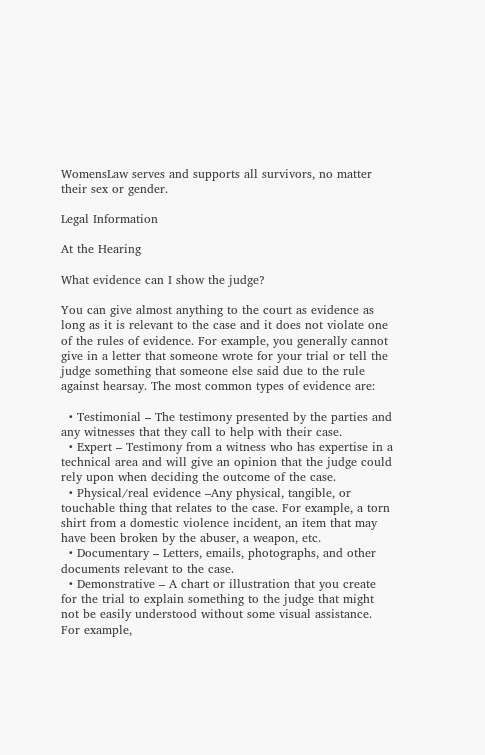WomensLaw serves and supports all survivors, no matter their sex or gender.

Legal Information

At the Hearing

What evidence can I show the judge?

You can give almost anything to the court as evidence as long as it is relevant to the case and it does not violate one of the rules of evidence. For example, you generally cannot give in a letter that someone wrote for your trial or tell the judge something that someone else said due to the rule against hearsay. The most common types of evidence are:

  • Testimonial – The testimony presented by the parties and any witnesses that they call to help with their case.
  • Expert – Testimony from a witness who has expertise in a technical area and will give an opinion that the judge could rely upon when deciding the outcome of the case.
  • Physical/real evidence –Any physical, tangible, or touchable thing that relates to the case. For example, a torn shirt from a domestic violence incident, an item that may have been broken by the abuser, a weapon, etc.
  • Documentary – Letters, emails, photographs, and other documents relevant to the case.
  • Demonstrative – A chart or illustration that you create for the trial to explain something to the judge that might not be easily understood without some visual assistance. For example,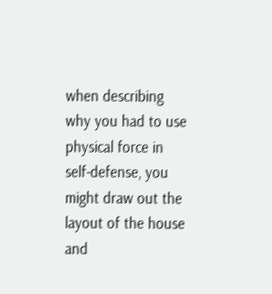when describing why you had to use physical force in self-defense, you might draw out the layout of the house and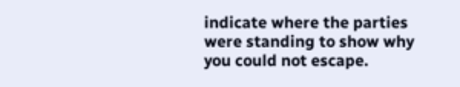indicate where the parties were standing to show why you could not escape.